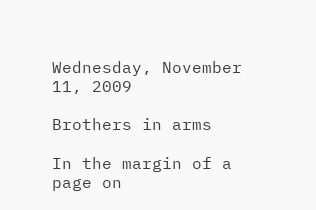Wednesday, November 11, 2009

Brothers in arms

In the margin of a page on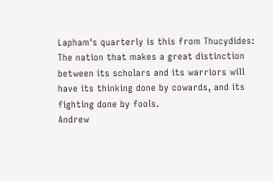Lapham's quarterly is this from Thucydides:
The nation that makes a great distinction between its scholars and its warriors will have its thinking done by cowards, and its fighting done by fools.
Andrew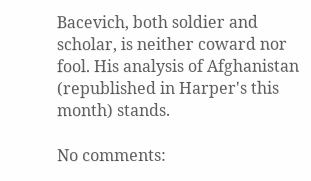Bacevich, both soldier and scholar, is neither coward nor fool. His analysis of Afghanistan (republished in Harper's this month) stands.

No comments: